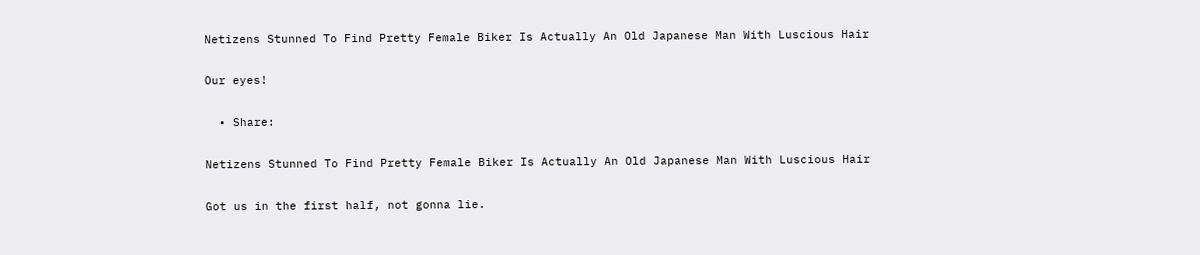Netizens Stunned To Find Pretty Female Biker Is Actually An Old Japanese Man With Luscious Hair

Our eyes!

  • Share:

Netizens Stunned To Find Pretty Female Biker Is Actually An Old Japanese Man With Luscious Hair

Got us in the first half, not gonna lie.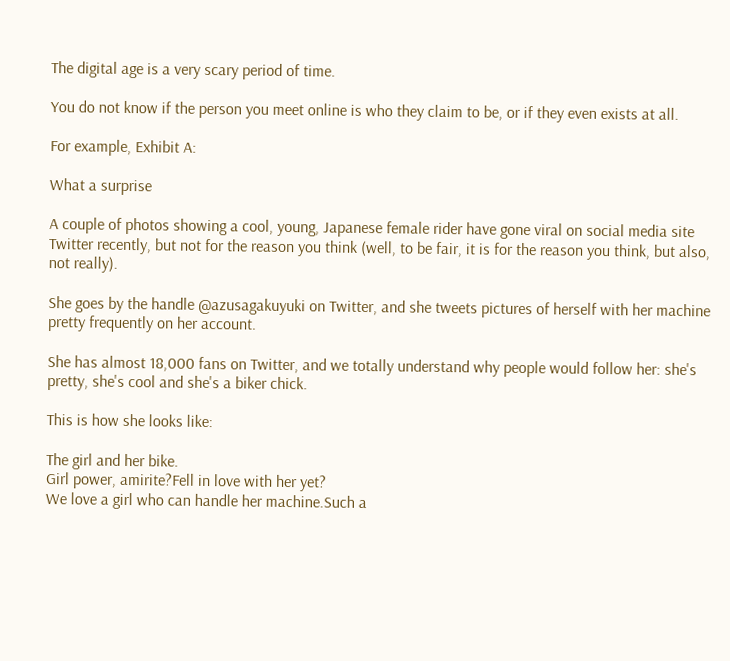The digital age is a very scary period of time.

You do not know if the person you meet online is who they claim to be, or if they even exists at all.

For example, Exhibit A:

What a surprise

A couple of photos showing a cool, young, Japanese female rider have gone viral on social media site Twitter recently, but not for the reason you think (well, to be fair, it is for the reason you think, but also, not really).

She goes by the handle @azusagakuyuki on Twitter, and she tweets pictures of herself with her machine pretty frequently on her account.

She has almost 18,000 fans on Twitter, and we totally understand why people would follow her: she's pretty, she's cool and she's a biker chick.

This is how she looks like:

The girl and her bike.
Girl power, amirite?Fell in love with her yet?
We love a girl who can handle her machine.Such a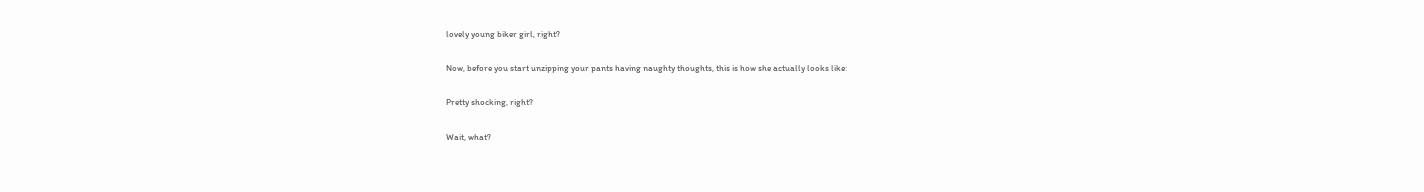lovely young biker girl, right?

Now, before you start unzipping your pants having naughty thoughts, this is how she actually looks like:

Pretty shocking, right?

Wait, what?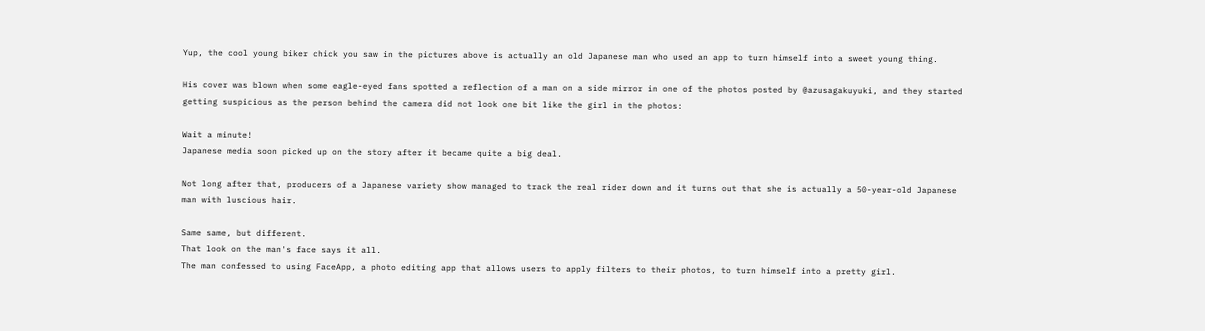Yup, the cool young biker chick you saw in the pictures above is actually an old Japanese man who used an app to turn himself into a sweet young thing.

His cover was blown when some eagle-eyed fans spotted a reflection of a man on a side mirror in one of the photos posted by @azusagakuyuki, and they started getting suspicious as the person behind the camera did not look one bit like the girl in the photos:

Wait a minute!
Japanese media soon picked up on the story after it became quite a big deal.

Not long after that, producers of a Japanese variety show managed to track the real rider down and it turns out that she is actually a 50-year-old Japanese man with luscious hair.

Same same, but different.
That look on the man's face says it all.
The man confessed to using FaceApp, a photo editing app that allows users to apply filters to their photos, to turn himself into a pretty girl.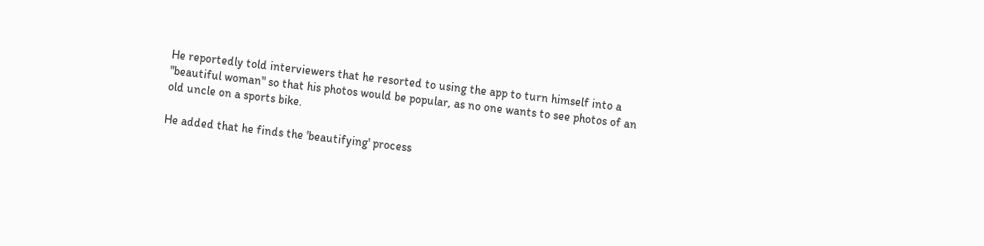He reportedly told interviewers that he resorted to using the app to turn himself into a "beautiful woman" so that his photos would be popular, as no one wants to see photos of an old uncle on a sports bike.

He added that he finds the 'beautifying' process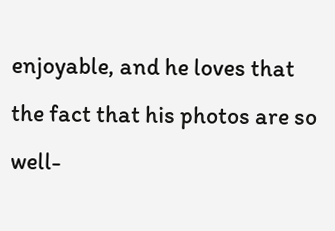enjoyable, and he loves that the fact that his photos are so well-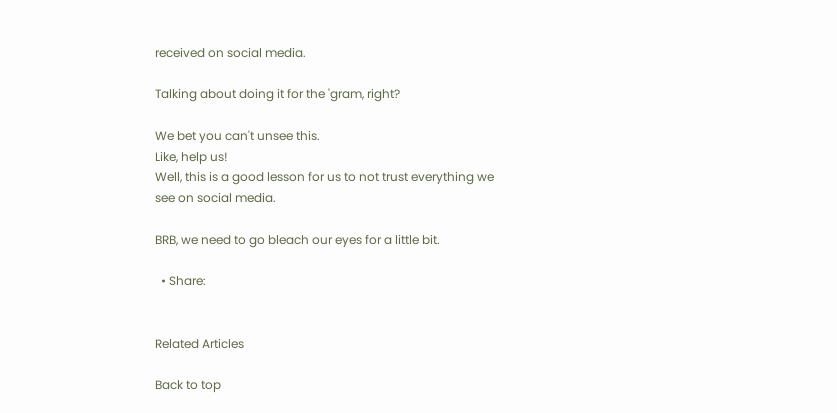received on social media.

Talking about doing it for the 'gram, right?

We bet you can't unsee this.
Like, help us!
Well, this is a good lesson for us to not trust everything we see on social media.

BRB, we need to go bleach our eyes for a little bit.

  • Share:


Related Articles

Back to top